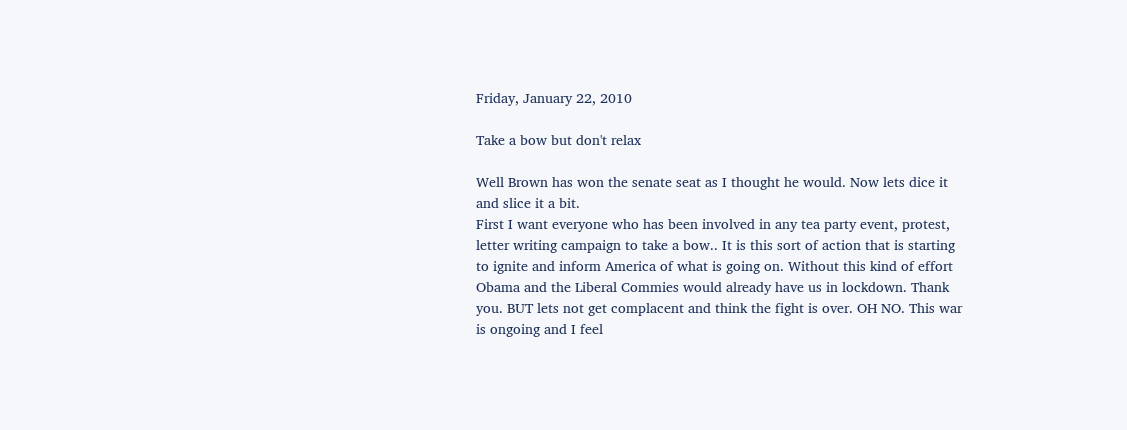Friday, January 22, 2010

Take a bow but don't relax

Well Brown has won the senate seat as I thought he would. Now lets dice it and slice it a bit.
First I want everyone who has been involved in any tea party event, protest, letter writing campaign to take a bow.. It is this sort of action that is starting to ignite and inform America of what is going on. Without this kind of effort Obama and the Liberal Commies would already have us in lockdown. Thank you. BUT lets not get complacent and think the fight is over. OH NO. This war is ongoing and I feel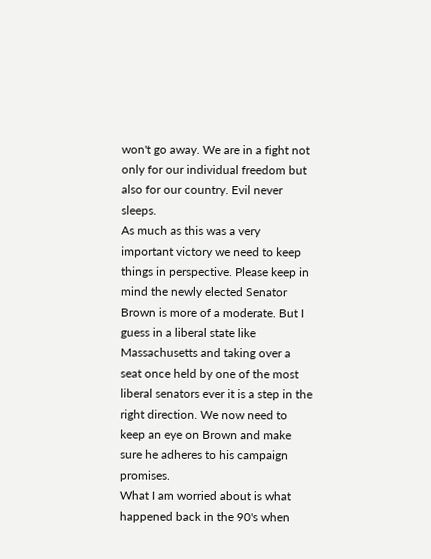won't go away. We are in a fight not only for our individual freedom but also for our country. Evil never sleeps.
As much as this was a very important victory we need to keep things in perspective. Please keep in mind the newly elected Senator Brown is more of a moderate. But I guess in a liberal state like Massachusetts and taking over a seat once held by one of the most liberal senators ever it is a step in the right direction. We now need to keep an eye on Brown and make sure he adheres to his campaign promises.
What I am worried about is what happened back in the 90's when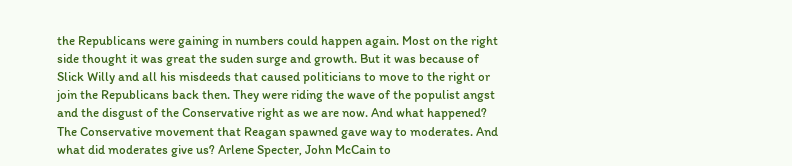the Republicans were gaining in numbers could happen again. Most on the right side thought it was great the suden surge and growth. But it was because of Slick Willy and all his misdeeds that caused politicians to move to the right or join the Republicans back then. They were riding the wave of the populist angst and the disgust of the Conservative right as we are now. And what happened? The Conservative movement that Reagan spawned gave way to moderates. And what did moderates give us? Arlene Specter, John McCain to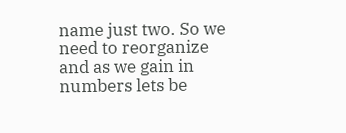name just two. So we need to reorganize and as we gain in numbers lets be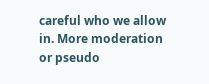careful who we allow in. More moderation or pseudo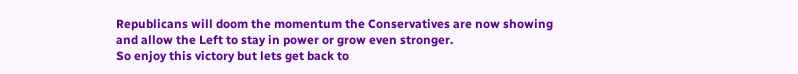Republicans will doom the momentum the Conservatives are now showing and allow the Left to stay in power or grow even stronger.
So enjoy this victory but lets get back to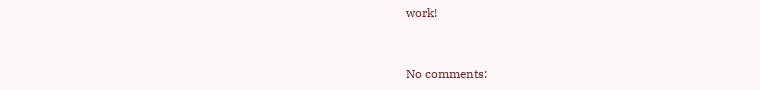work!


No comments: